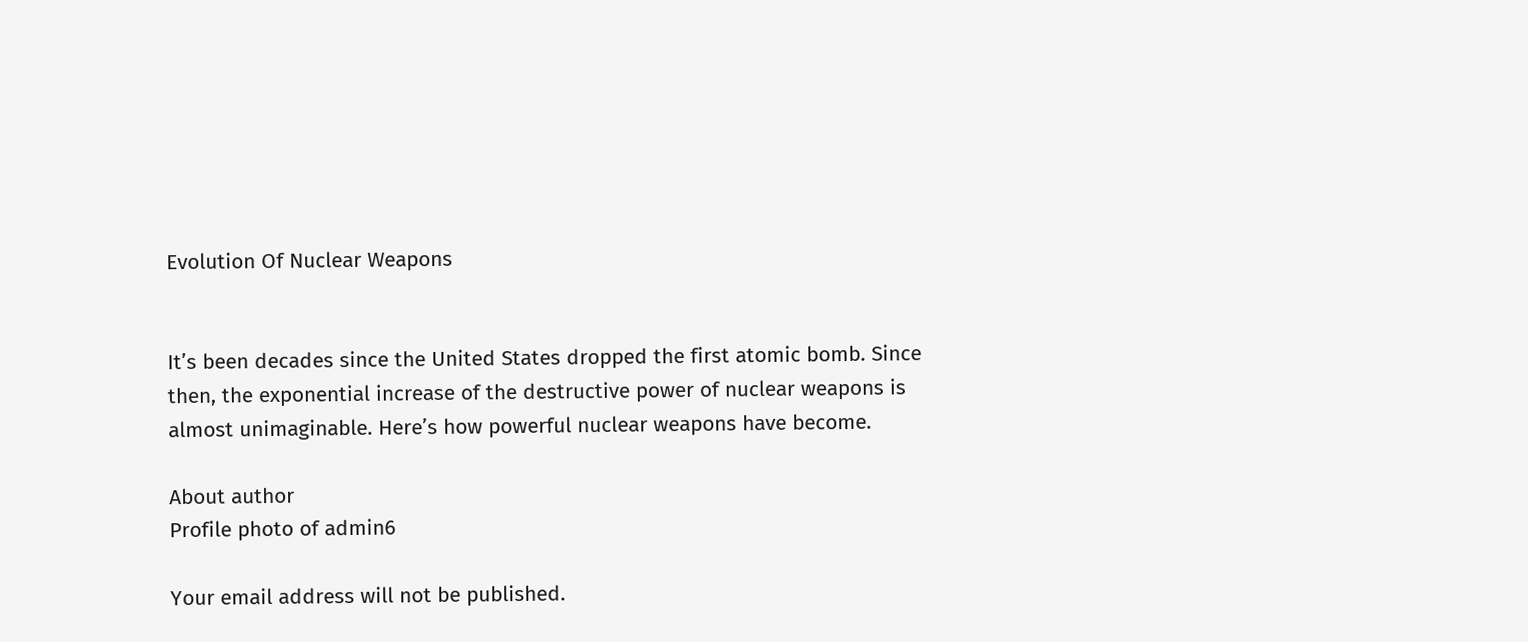Evolution Of Nuclear Weapons


It’s been decades since the United States dropped the first atomic bomb. Since then, the exponential increase of the destructive power of nuclear weapons is almost unimaginable. Here’s how powerful nuclear weapons have become.

About author
Profile photo of admin6

Your email address will not be published.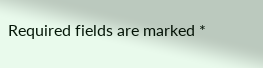Required fields are marked *